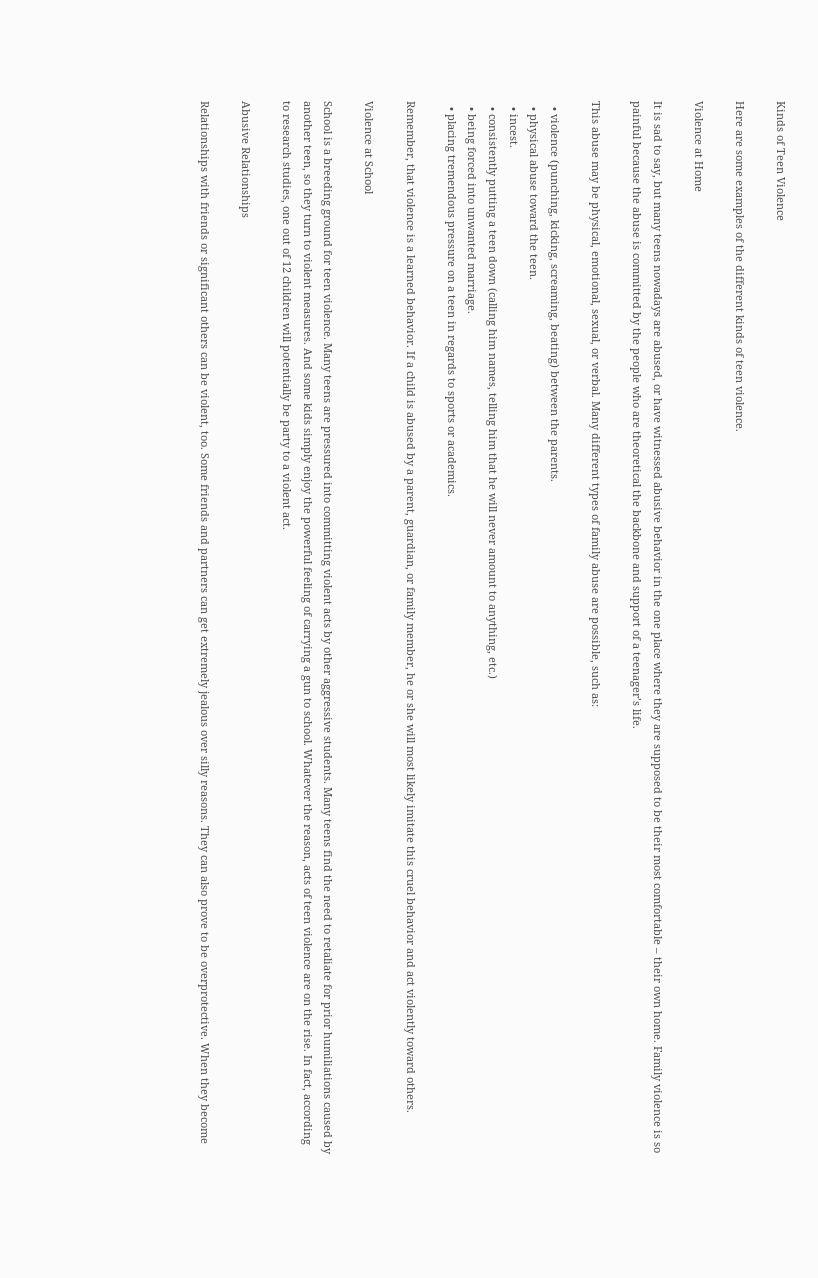Kinds of Teen Violence

Here are some examples of the different kinds of teen violence.

Violence at Home

It is sad to say, but many teens nowadays are abused, or have witnessed abusive behavior in the one place where they are supposed to be their most comfortable – their own home. Family violence is so painful because the abuse is committed by the people who are theoretical the backbone and support of a teenager’s life.

This abuse may be physical, emotional, sexual, or verbal. Many different types of family abuse are possible, such as:

  • violence (punching, kicking, screaming, beating) between the parents.
  • physical abuse toward the teen.
  • incest.
  • consistently putting a teen down (calling him names, telling him that he will never amount to anything, etc.)
  • being forced into unwanted marriage.
  • placing tremendous pressure on a teen in regards to sports or academics.

Remember, that violence is a learned behavior. If a child is abused by a parent, guardian, or family member, he or she will most likely imitate this cruel behavior and act violently toward others.

Violence at School

School is a breeding ground for teen violence. Many teens are pressured into committing violent acts by other aggressive students. Many teens find the need to retaliate for prior humiliations caused by another teen, so they turn to violent measures. And some kids simply enjoy the powerful feeling of carrying a gun to school. Whatever the reason, acts of teen violence are on the rise. In fact, according to research studies, one out of 12 children will potentially be party to a violent act.

Abusive Relationships

Relationships with friends or significant others can be violent, too. Some friends and partners can get extremely jealous over silly reasons. They can also prove to be overprotective. When they become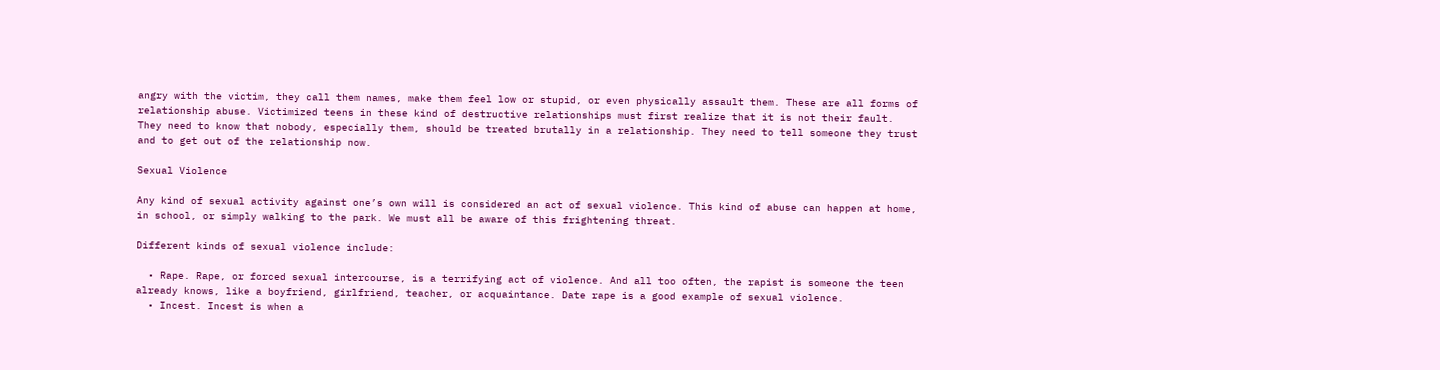angry with the victim, they call them names, make them feel low or stupid, or even physically assault them. These are all forms of relationship abuse. Victimized teens in these kind of destructive relationships must first realize that it is not their fault. They need to know that nobody, especially them, should be treated brutally in a relationship. They need to tell someone they trust and to get out of the relationship now.

Sexual Violence

Any kind of sexual activity against one’s own will is considered an act of sexual violence. This kind of abuse can happen at home, in school, or simply walking to the park. We must all be aware of this frightening threat.

Different kinds of sexual violence include:

  • Rape. Rape, or forced sexual intercourse, is a terrifying act of violence. And all too often, the rapist is someone the teen already knows, like a boyfriend, girlfriend, teacher, or acquaintance. Date rape is a good example of sexual violence.
  • Incest. Incest is when a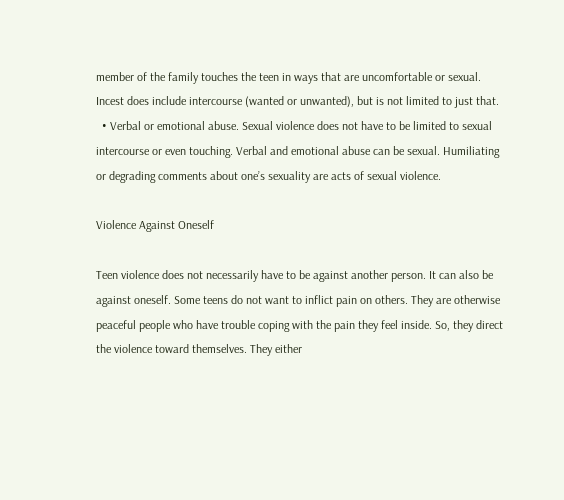member of the family touches the teen in ways that are uncomfortable or sexual. Incest does include intercourse (wanted or unwanted), but is not limited to just that.
  • Verbal or emotional abuse. Sexual violence does not have to be limited to sexual intercourse or even touching. Verbal and emotional abuse can be sexual. Humiliating or degrading comments about one’s sexuality are acts of sexual violence.

Violence Against Oneself

Teen violence does not necessarily have to be against another person. It can also be against oneself. Some teens do not want to inflict pain on others. They are otherwise peaceful people who have trouble coping with the pain they feel inside. So, they direct the violence toward themselves. They either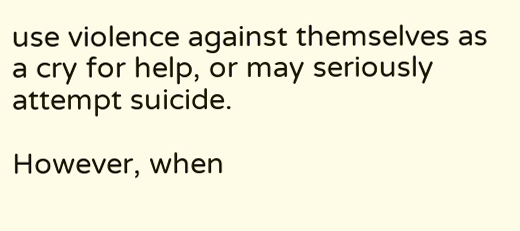use violence against themselves as a cry for help, or may seriously attempt suicide.

However, when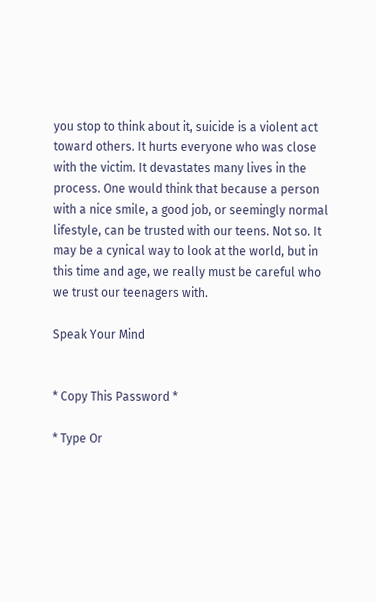you stop to think about it, suicide is a violent act toward others. It hurts everyone who was close with the victim. It devastates many lives in the process. One would think that because a person with a nice smile, a good job, or seemingly normal lifestyle, can be trusted with our teens. Not so. It may be a cynical way to look at the world, but in this time and age, we really must be careful who we trust our teenagers with.

Speak Your Mind


* Copy This Password *

* Type Or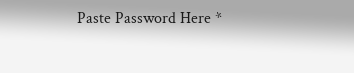Paste Password Here *